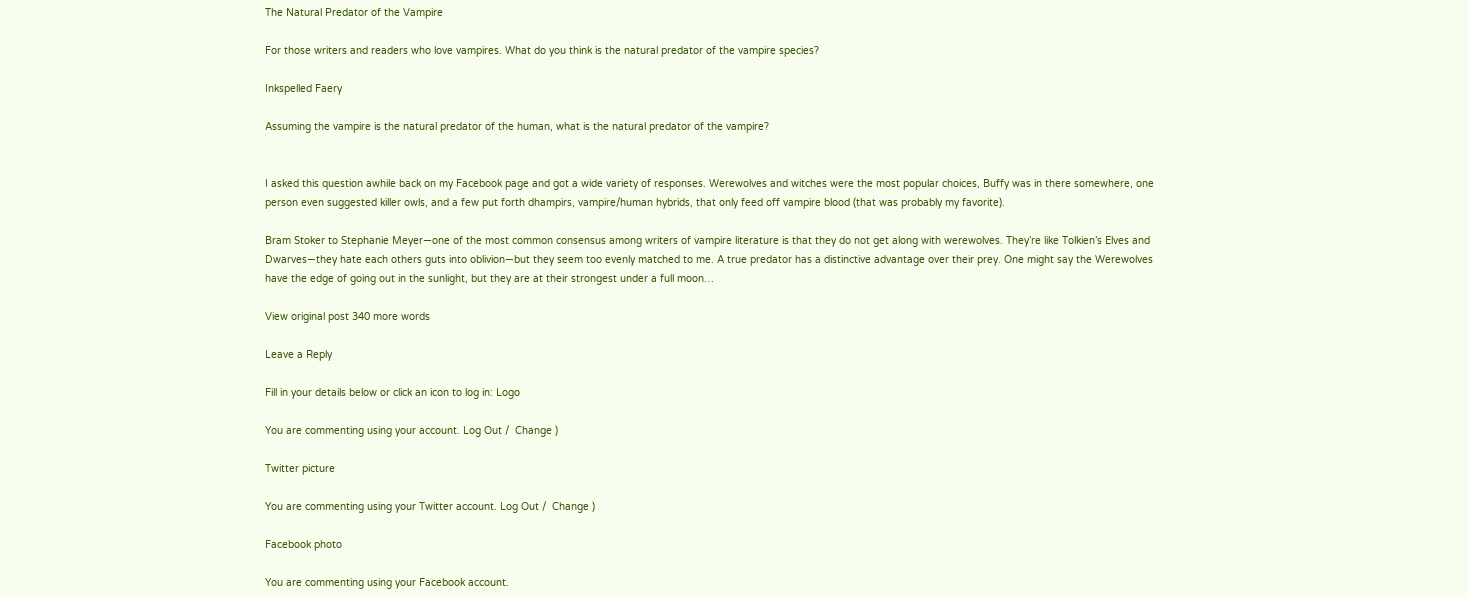The Natural Predator of the Vampire

For those writers and readers who love vampires. What do you think is the natural predator of the vampire species?

Inkspelled Faery

Assuming the vampire is the natural predator of the human, what is the natural predator of the vampire?


I asked this question awhile back on my Facebook page and got a wide variety of responses. Werewolves and witches were the most popular choices, Buffy was in there somewhere, one person even suggested killer owls, and a few put forth dhampirs, vampire/human hybrids, that only feed off vampire blood (that was probably my favorite).

Bram Stoker to Stephanie Meyer—one of the most common consensus among writers of vampire literature is that they do not get along with werewolves. They’re like Tolkien’s Elves and Dwarves—they hate each others guts into oblivion—but they seem too evenly matched to me. A true predator has a distinctive advantage over their prey. One might say the Werewolves have the edge of going out in the sunlight, but they are at their strongest under a full moon…

View original post 340 more words

Leave a Reply

Fill in your details below or click an icon to log in: Logo

You are commenting using your account. Log Out /  Change )

Twitter picture

You are commenting using your Twitter account. Log Out /  Change )

Facebook photo

You are commenting using your Facebook account.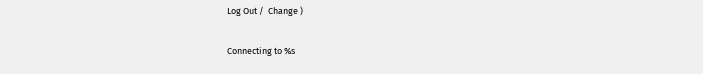Log Out /  Change )

Connecting to %s